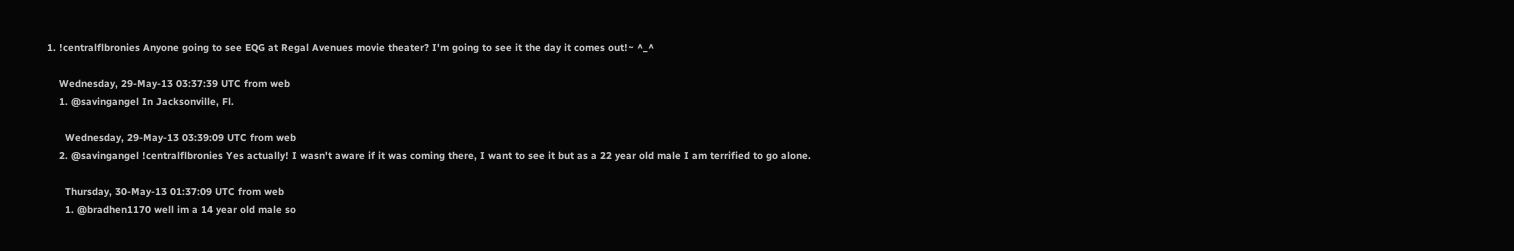1. !centralflbronies Anyone going to see EQG at Regal Avenues movie theater? I'm going to see it the day it comes out!~ ^_^

    Wednesday, 29-May-13 03:37:39 UTC from web
    1. @savingangel In Jacksonville, Fl.

      Wednesday, 29-May-13 03:39:09 UTC from web
    2. @savingangel !centralflbronies Yes actually! I wasn't aware if it was coming there, I want to see it but as a 22 year old male I am terrified to go alone.

      Thursday, 30-May-13 01:37:09 UTC from web
      1. @bradhen1170 well im a 14 year old male so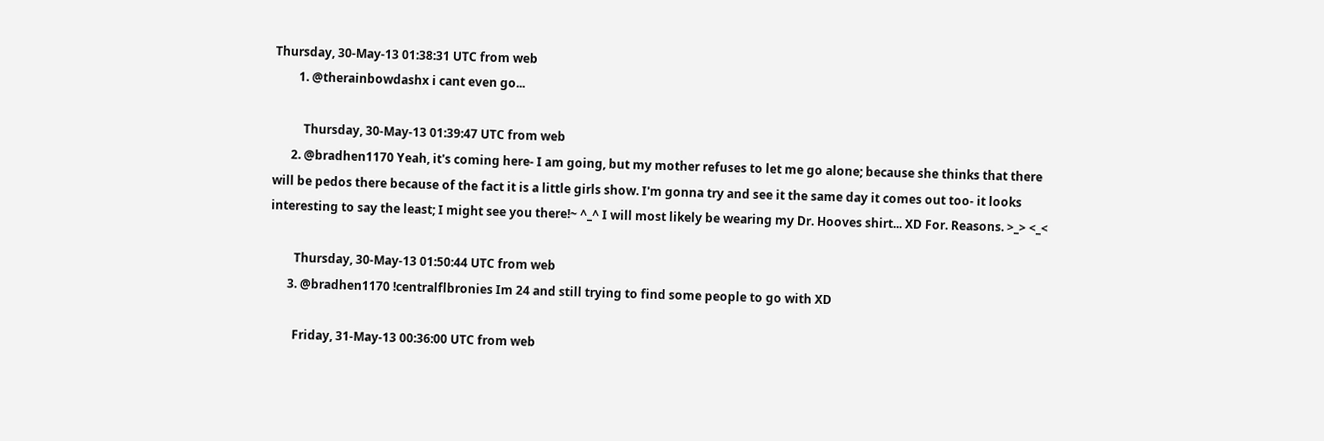Thursday, 30-May-13 01:38:31 UTC from web
        1. @therainbowdashx i cant even go...

          Thursday, 30-May-13 01:39:47 UTC from web
      2. @bradhen1170 Yeah, it's coming here- I am going, but my mother refuses to let me go alone; because she thinks that there will be pedos there because of the fact it is a little girls show. I'm gonna try and see it the same day it comes out too- it looks interesting to say the least; I might see you there!~ ^_^ I will most likely be wearing my Dr. Hooves shirt... XD For. Reasons. >_> <_<

        Thursday, 30-May-13 01:50:44 UTC from web
      3. @bradhen1170 !centralflbronies Im 24 and still trying to find some people to go with XD

        Friday, 31-May-13 00:36:00 UTC from web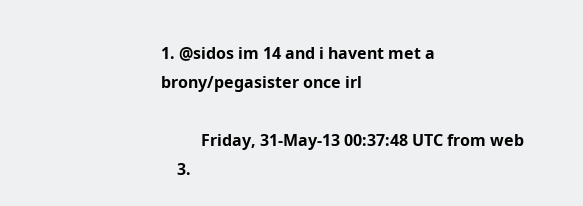1. @sidos im 14 and i havent met a brony/pegasister once irl

          Friday, 31-May-13 00:37:48 UTC from web
    3.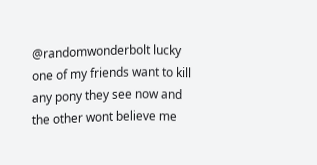@randomwonderbolt lucky one of my friends want to kill any pony they see now and the other wont believe me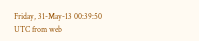Friday, 31-May-13 00:39:50 UTC from web